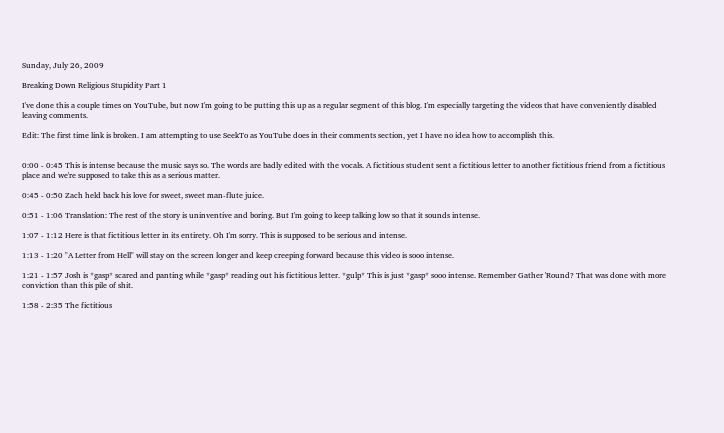Sunday, July 26, 2009

Breaking Down Religious Stupidity Part 1

I've done this a couple times on YouTube, but now I'm going to be putting this up as a regular segment of this blog. I'm especially targeting the videos that have conveniently disabled leaving comments.

Edit: The first time link is broken. I am attempting to use SeekTo as YouTube does in their comments section, yet I have no idea how to accomplish this.


0:00 - 0:45 This is intense because the music says so. The words are badly edited with the vocals. A fictitious student sent a fictitious letter to another fictitious friend from a fictitious place and we're supposed to take this as a serious matter.

0:45 - 0:50 Zach held back his love for sweet, sweet man-flute juice.

0:51 - 1:06 Translation: The rest of the story is uninventive and boring. But I'm going to keep talking low so that it sounds intense.

1:07 - 1:12 Here is that fictitious letter in its entirety. Oh I'm sorry. This is supposed to be serious and intense.

1:13 - 1:20 "A Letter from Hell" will stay on the screen longer and keep creeping forward because this video is sooo intense.

1:21 - 1:57 Josh is *gasp* scared and panting while *gasp* reading out his fictitious letter. *gulp* This is just *gasp* sooo intense. Remember Gather 'Round? That was done with more conviction than this pile of shit.

1:58 - 2:35 The fictitious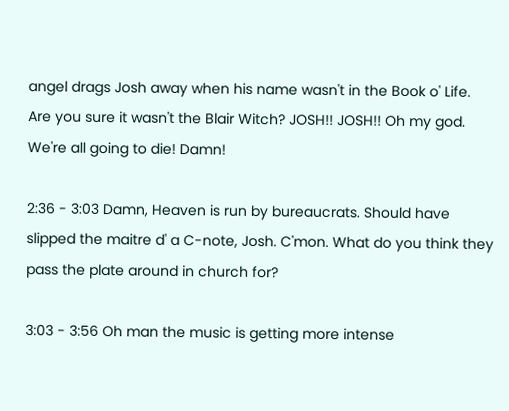angel drags Josh away when his name wasn't in the Book o' Life. Are you sure it wasn't the Blair Witch? JOSH!! JOSH!! Oh my god. We're all going to die! Damn!

2:36 - 3:03 Damn, Heaven is run by bureaucrats. Should have slipped the maitre d' a C-note, Josh. C'mon. What do you think they pass the plate around in church for?

3:03 - 3:56 Oh man the music is getting more intense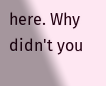here. Why didn't you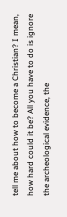tell me about how to become a Christian? I mean, how hard could it be? All you have to do is ignore the archeological evidence, the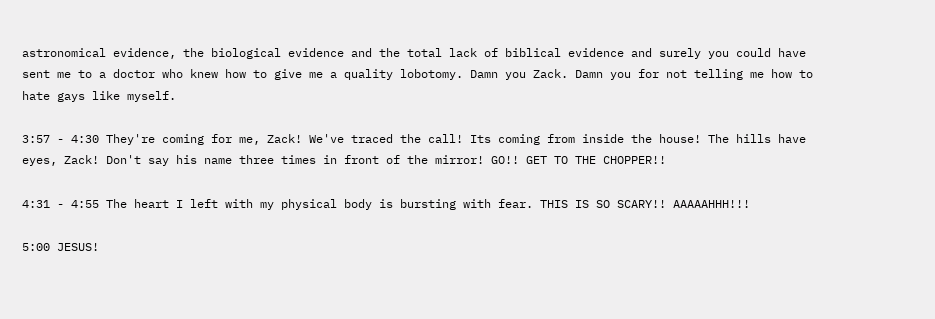astronomical evidence, the biological evidence and the total lack of biblical evidence and surely you could have sent me to a doctor who knew how to give me a quality lobotomy. Damn you Zack. Damn you for not telling me how to hate gays like myself.

3:57 - 4:30 They're coming for me, Zack! We've traced the call! Its coming from inside the house! The hills have eyes, Zack! Don't say his name three times in front of the mirror! GO!! GET TO THE CHOPPER!!

4:31 - 4:55 The heart I left with my physical body is bursting with fear. THIS IS SO SCARY!! AAAAAHHH!!!

5:00 JESUS!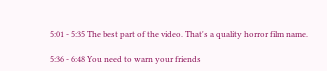5:01 - 5:35 The best part of the video. That's a quality horror film name.

5:36 - 6:48 You need to warn your friends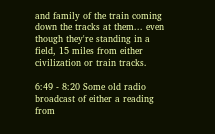and family of the train coming down the tracks at them... even though they're standing in a field, 15 miles from either civilization or train tracks.

6:49 - 8:20 Some old radio broadcast of either a reading from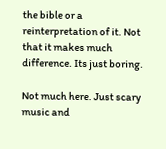the bible or a reinterpretation of it. Not that it makes much difference. Its just boring.

Not much here. Just scary music and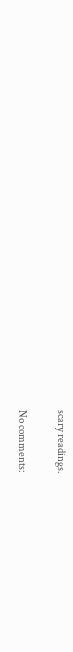scary readings.

No comments: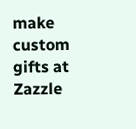make custom gifts at Zazzle